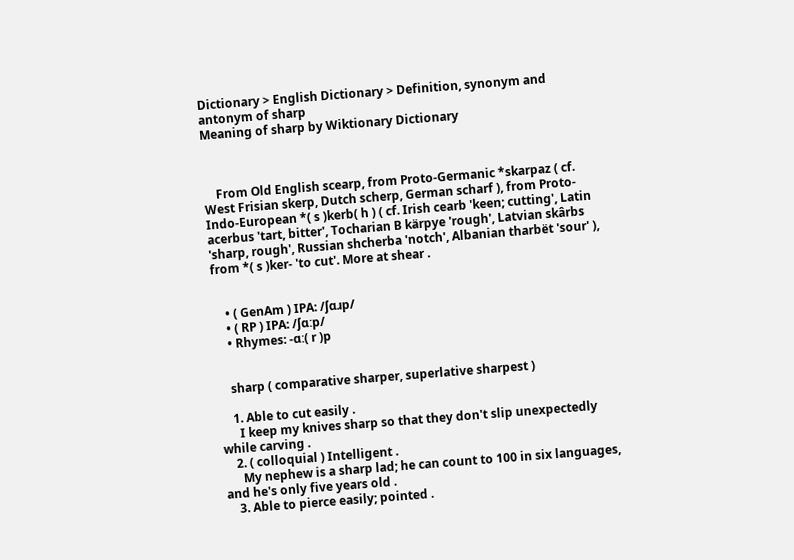Dictionary > English Dictionary > Definition, synonym and antonym of sharp
Meaning of sharp by Wiktionary Dictionary



    From Old English scearp, from Proto-Germanic *skarpaz ( cf. West Frisian skerp, Dutch scherp, German scharf ), from Proto-Indo-European *( s )kerb( h ) ( cf. Irish cearb 'keen; cutting', Latin acerbus 'tart, bitter', Tocharian B kärpye 'rough', Latvian skârbs 'sharp, rough', Russian shcherba 'notch', Albanian tharbët 'sour' ), from *( s )ker- 'to cut'. More at shear .


    • ( GenAm ) IPA: /ʃɑɹp/
    • ( RP ) IPA: /ʃɑːp/
    • Rhymes: -ɑː( r )p


    sharp ( comparative sharper, superlative sharpest )

    1. Able to cut easily .
      I keep my knives sharp so that they don't slip unexpectedly while carving .
    2. ( colloquial ) Intelligent .
      My nephew is a sharp lad; he can count to 100 in six languages, and he's only five years old .
    3. Able to pierce easily; pointed .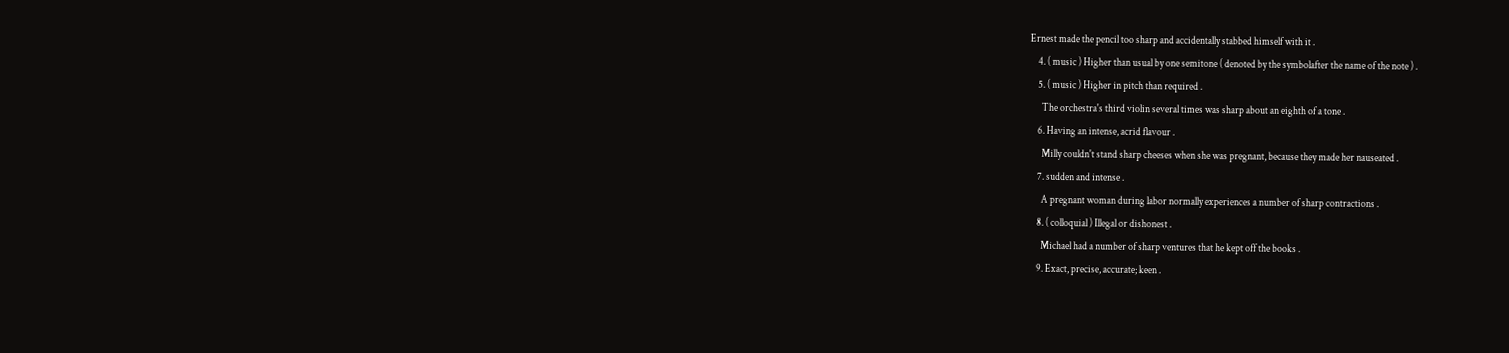Ernest made the pencil too sharp and accidentally stabbed himself with it .
    4. ( music ) Higher than usual by one semitone ( denoted by the symbolafter the name of the note ) .
    5. ( music ) Higher in pitch than required .
      The orchestra's third violin several times was sharp about an eighth of a tone .
    6. Having an intense, acrid flavour .
      Milly couldn't stand sharp cheeses when she was pregnant, because they made her nauseated .
    7. sudden and intense .
      A pregnant woman during labor normally experiences a number of sharp contractions .
    8. ( colloquial ) Illegal or dishonest .
      Michael had a number of sharp ventures that he kept off the books .
    9. Exact, precise, accurate; keen .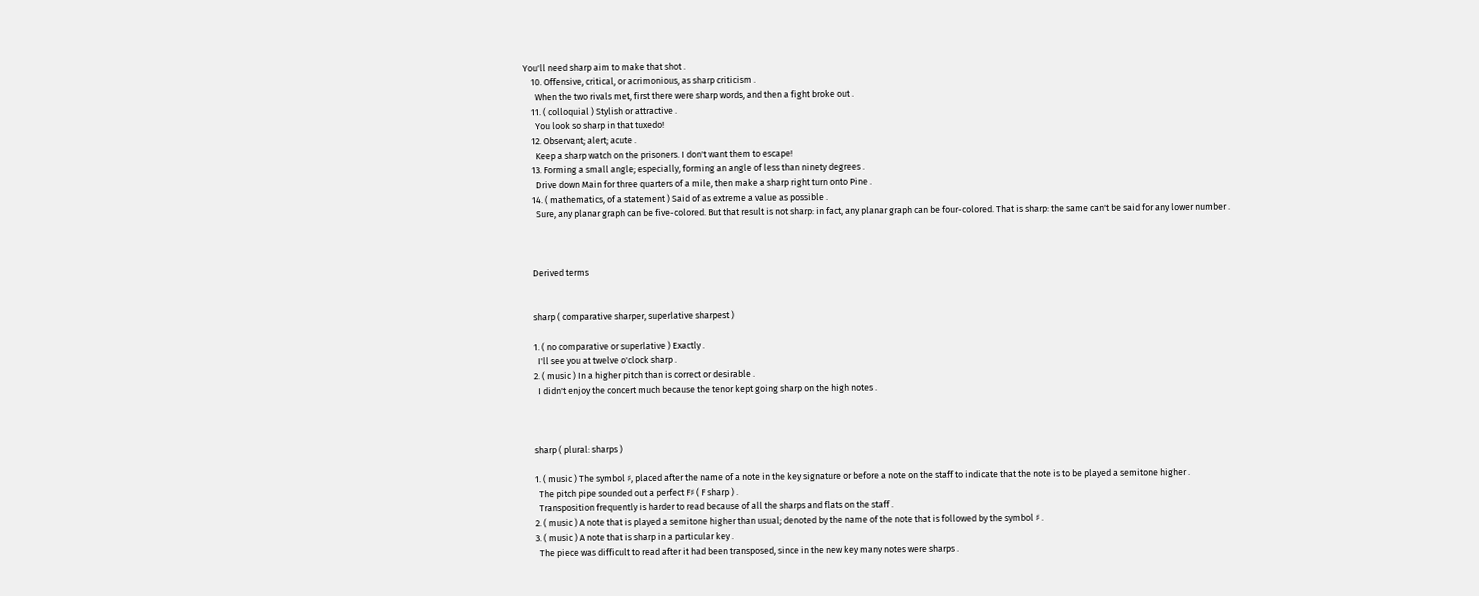You'll need sharp aim to make that shot .
    10. Offensive, critical, or acrimonious, as sharp criticism .
      When the two rivals met, first there were sharp words, and then a fight broke out .
    11. ( colloquial ) Stylish or attractive .
      You look so sharp in that tuxedo!
    12. Observant; alert; acute .
      Keep a sharp watch on the prisoners. I don't want them to escape!
    13. Forming a small angle; especially, forming an angle of less than ninety degrees .
      Drive down Main for three quarters of a mile, then make a sharp right turn onto Pine .
    14. ( mathematics, of a statement ) Said of as extreme a value as possible .
      Sure, any planar graph can be five-colored. But that result is not sharp: in fact, any planar graph can be four-colored. That is sharp: the same can't be said for any lower number .



    Derived terms


    sharp ( comparative sharper, superlative sharpest )

    1. ( no comparative or superlative ) Exactly .
      I'll see you at twelve o'clock sharp .
    2. ( music ) In a higher pitch than is correct or desirable .
      I didn't enjoy the concert much because the tenor kept going sharp on the high notes .



    sharp ( plural: sharps )

    1. ( music ) The symbol ♯, placed after the name of a note in the key signature or before a note on the staff to indicate that the note is to be played a semitone higher .
      The pitch pipe sounded out a perfect F♯ ( F sharp ) .
      Transposition frequently is harder to read because of all the sharps and flats on the staff .
    2. ( music ) A note that is played a semitone higher than usual; denoted by the name of the note that is followed by the symbol ♯ .
    3. ( music ) A note that is sharp in a particular key .
      The piece was difficult to read after it had been transposed, since in the new key many notes were sharps .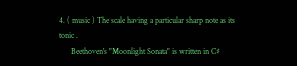4. ( music ) The scale having a particular sharp note as its tonic .
      Beethoven's "Moonlight Sonata" is written in C♯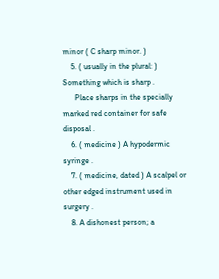minor ( C sharp minor. )
    5. ( usually in the plural: ) Something which is sharp .
      Place sharps in the specially marked red container for safe disposal .
    6. ( medicine ) A hypodermic syringe .
    7. ( medicine, dated ) A scalpel or other edged instrument used in surgery .
    8. A dishonest person; a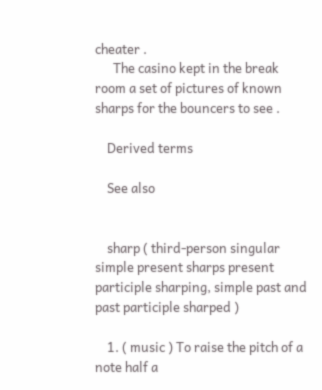cheater .
      The casino kept in the break room a set of pictures of known sharps for the bouncers to see .

    Derived terms

    See also


    sharp ( third-person singular simple present sharps present participle sharping, simple past and past participle sharped )

    1. ( music ) To raise the pitch of a note half a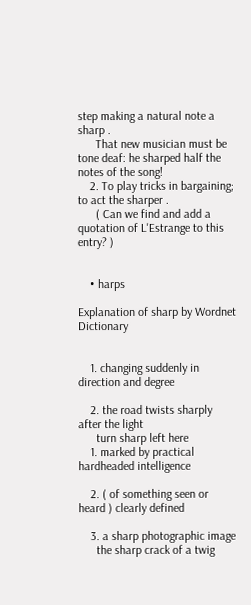step making a natural note a sharp .
      That new musician must be tone deaf: he sharped half the notes of the song!
    2. To play tricks in bargaining; to act the sharper .
      ( Can we find and add a quotation of L'Estrange to this entry? )


    • harps

Explanation of sharp by Wordnet Dictionary


    1. changing suddenly in direction and degree

    2. the road twists sharply after the light
      turn sharp left here
    1. marked by practical hardheaded intelligence

    2. ( of something seen or heard ) clearly defined

    3. a sharp photographic image
      the sharp crack of a twig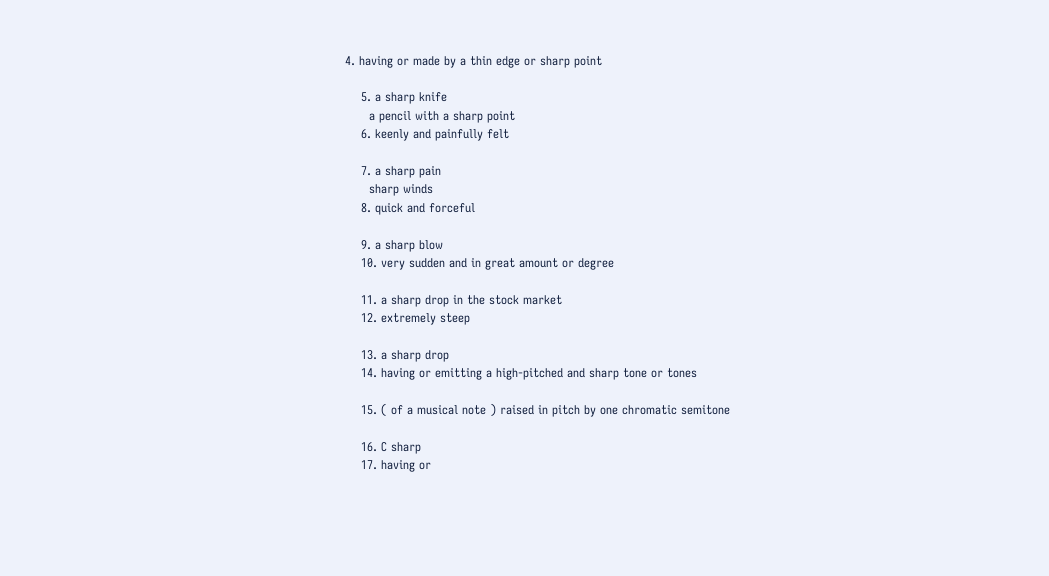4. having or made by a thin edge or sharp point

    5. a sharp knife
      a pencil with a sharp point
    6. keenly and painfully felt

    7. a sharp pain
      sharp winds
    8. quick and forceful

    9. a sharp blow
    10. very sudden and in great amount or degree

    11. a sharp drop in the stock market
    12. extremely steep

    13. a sharp drop
    14. having or emitting a high-pitched and sharp tone or tones

    15. ( of a musical note ) raised in pitch by one chromatic semitone

    16. C sharp
    17. having or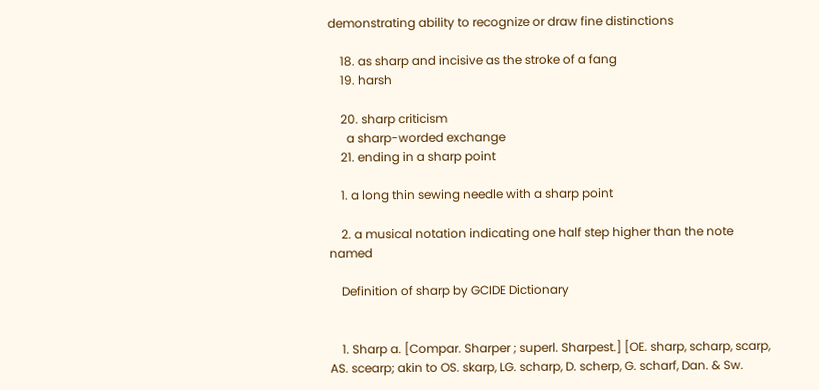demonstrating ability to recognize or draw fine distinctions

    18. as sharp and incisive as the stroke of a fang
    19. harsh

    20. sharp criticism
      a sharp-worded exchange
    21. ending in a sharp point

    1. a long thin sewing needle with a sharp point

    2. a musical notation indicating one half step higher than the note named

    Definition of sharp by GCIDE Dictionary


    1. Sharp a. [Compar. Sharper ; superl. Sharpest.] [OE. sharp, scharp, scarp, AS. scearp; akin to OS. skarp, LG. scharp, D. scherp, G. scharf, Dan. & Sw.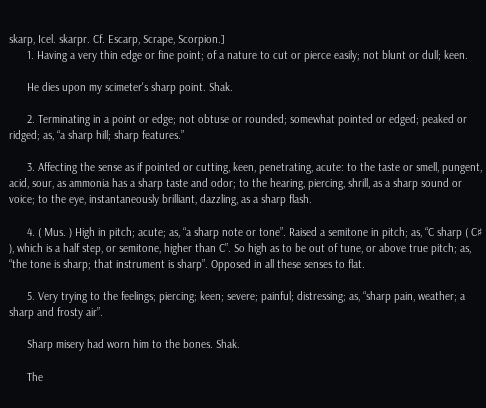skarp, Icel. skarpr. Cf. Escarp, Scrape, Scorpion.]
      1. Having a very thin edge or fine point; of a nature to cut or pierce easily; not blunt or dull; keen.

      He dies upon my scimeter's sharp point. Shak.

      2. Terminating in a point or edge; not obtuse or rounded; somewhat pointed or edged; peaked or ridged; as, “a sharp hill; sharp features.”

      3. Affecting the sense as if pointed or cutting, keen, penetrating, acute: to the taste or smell, pungent, acid, sour, as ammonia has a sharp taste and odor; to the hearing, piercing, shrill, as a sharp sound or voice; to the eye, instantaneously brilliant, dazzling, as a sharp flash.

      4. ( Mus. ) High in pitch; acute; as, “a sharp note or tone”. Raised a semitone in pitch; as, “C sharp ( C♯ ), which is a half step, or semitone, higher than C”. So high as to be out of tune, or above true pitch; as, “the tone is sharp; that instrument is sharp”. Opposed in all these senses to flat.

      5. Very trying to the feelings; piercing; keen; severe; painful; distressing; as, “sharp pain, weather; a sharp and frosty air”.

      Sharp misery had worn him to the bones. Shak.

      The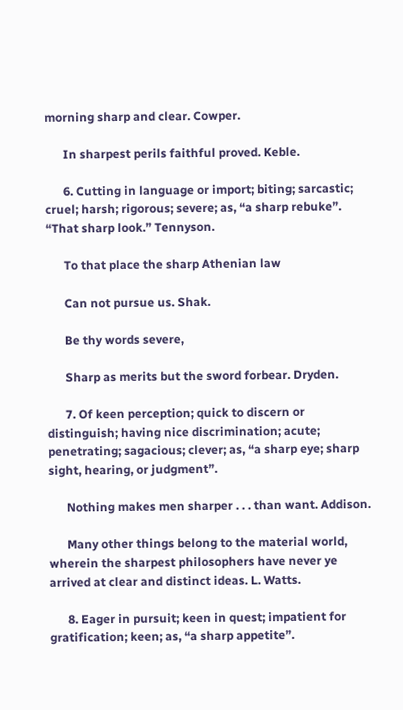morning sharp and clear. Cowper.

      In sharpest perils faithful proved. Keble.

      6. Cutting in language or import; biting; sarcastic; cruel; harsh; rigorous; severe; as, “a sharp rebuke”. “That sharp look.” Tennyson.

      To that place the sharp Athenian law

      Can not pursue us. Shak.

      Be thy words severe,

      Sharp as merits but the sword forbear. Dryden.

      7. Of keen perception; quick to discern or distinguish; having nice discrimination; acute; penetrating; sagacious; clever; as, “a sharp eye; sharp sight, hearing, or judgment”.

      Nothing makes men sharper . . . than want. Addison.

      Many other things belong to the material world, wherein the sharpest philosophers have never ye arrived at clear and distinct ideas. L. Watts.

      8. Eager in pursuit; keen in quest; impatient for gratification; keen; as, “a sharp appetite”.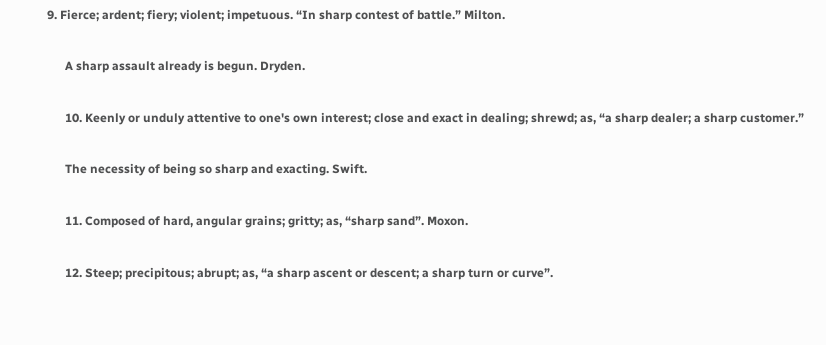9. Fierce; ardent; fiery; violent; impetuous. “In sharp contest of battle.” Milton.

      A sharp assault already is begun. Dryden.

      10. Keenly or unduly attentive to one's own interest; close and exact in dealing; shrewd; as, “a sharp dealer; a sharp customer.”

      The necessity of being so sharp and exacting. Swift.

      11. Composed of hard, angular grains; gritty; as, “sharp sand”. Moxon.

      12. Steep; precipitous; abrupt; as, “a sharp ascent or descent; a sharp turn or curve”.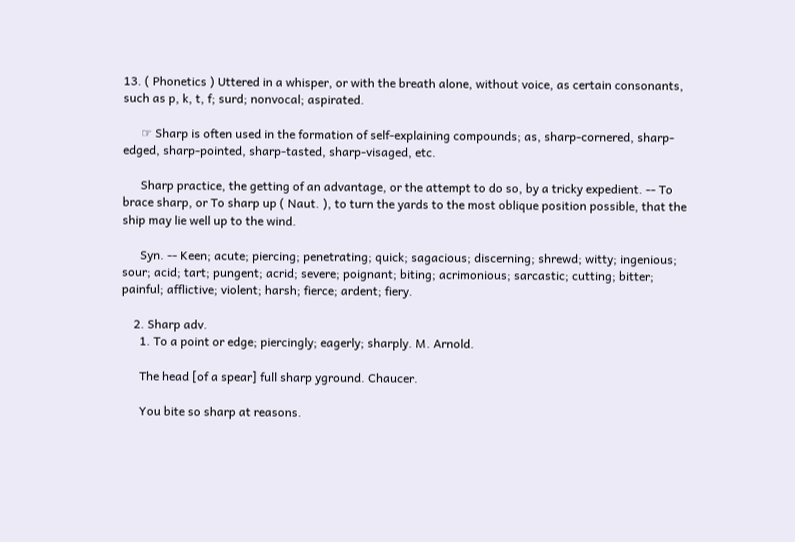13. ( Phonetics ) Uttered in a whisper, or with the breath alone, without voice, as certain consonants, such as p, k, t, f; surd; nonvocal; aspirated.

      ☞ Sharp is often used in the formation of self-explaining compounds; as, sharp-cornered, sharp-edged, sharp-pointed, sharp-tasted, sharp-visaged, etc.

      Sharp practice, the getting of an advantage, or the attempt to do so, by a tricky expedient. -- To brace sharp, or To sharp up ( Naut. ), to turn the yards to the most oblique position possible, that the ship may lie well up to the wind.

      Syn. -- Keen; acute; piercing; penetrating; quick; sagacious; discerning; shrewd; witty; ingenious; sour; acid; tart; pungent; acrid; severe; poignant; biting; acrimonious; sarcastic; cutting; bitter; painful; afflictive; violent; harsh; fierce; ardent; fiery.

    2. Sharp adv.
      1. To a point or edge; piercingly; eagerly; sharply. M. Arnold.

      The head [of a spear] full sharp yground. Chaucer.

      You bite so sharp at reasons.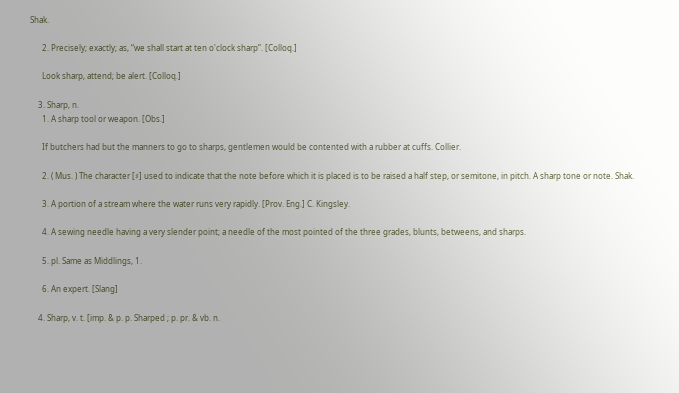Shak.

      2. Precisely; exactly; as, “we shall start at ten o'clock sharp”. [Colloq.]

      Look sharp, attend; be alert. [Colloq.]

    3. Sharp, n.
      1. A sharp tool or weapon. [Obs.]

      If butchers had but the manners to go to sharps, gentlemen would be contented with a rubber at cuffs. Collier.

      2. ( Mus. ) The character [♯] used to indicate that the note before which it is placed is to be raised a half step, or semitone, in pitch. A sharp tone or note. Shak.

      3. A portion of a stream where the water runs very rapidly. [Prov. Eng.] C. Kingsley.

      4. A sewing needle having a very slender point; a needle of the most pointed of the three grades, blunts, betweens, and sharps.

      5. pl. Same as Middlings, 1.

      6. An expert. [Slang]

    4. Sharp, v. t. [imp. & p. p. Sharped ; p. pr. & vb. n.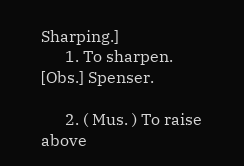Sharping.]
      1. To sharpen. [Obs.] Spenser.

      2. ( Mus. ) To raise above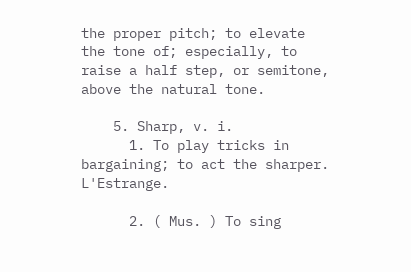the proper pitch; to elevate the tone of; especially, to raise a half step, or semitone, above the natural tone.

    5. Sharp, v. i.
      1. To play tricks in bargaining; to act the sharper. L'Estrange.

      2. ( Mus. ) To sing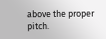above the proper pitch.